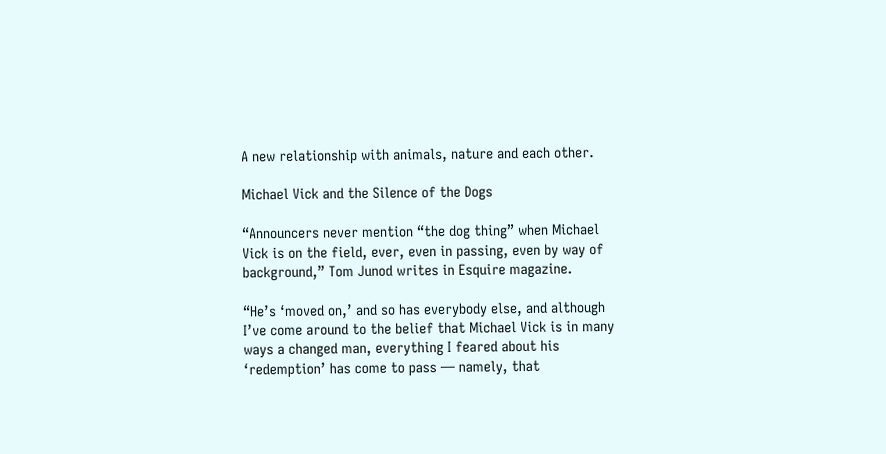A new relationship with animals, nature and each other.

Michael Vick and the Silence of the Dogs

“Announcers never mention “the dog thing” when Michael Vick is on the field, ever, even in passing, even by way of background,” Tom Junod writes in Esquire magazine.

“He’s ‘moved on,’ and so has everybody else, and although I’ve come around to the belief that Michael Vick is in many ways a changed man, everything I feared about his ‘redemption’ has come to pass — namely, that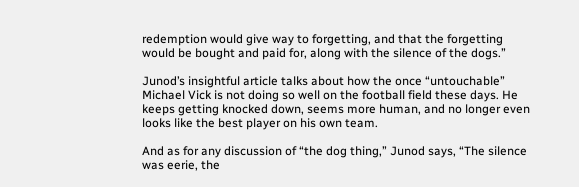redemption would give way to forgetting, and that the forgetting would be bought and paid for, along with the silence of the dogs.”

Junod’s insightful article talks about how the once “untouchable” Michael Vick is not doing so well on the football field these days. He keeps getting knocked down, seems more human, and no longer even looks like the best player on his own team.

And as for any discussion of “the dog thing,” Junod says, “The silence was eerie, the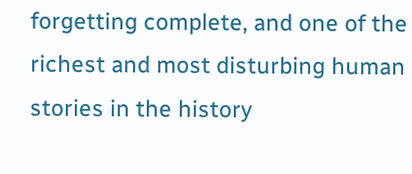forgetting complete, and one of the richest and most disturbing human stories in the history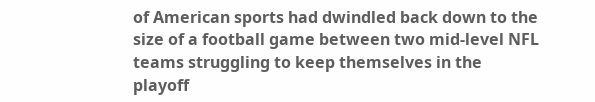of American sports had dwindled back down to the size of a football game between two mid-level NFL teams struggling to keep themselves in the playoff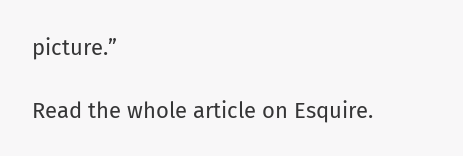picture.”

Read the whole article on Esquire.